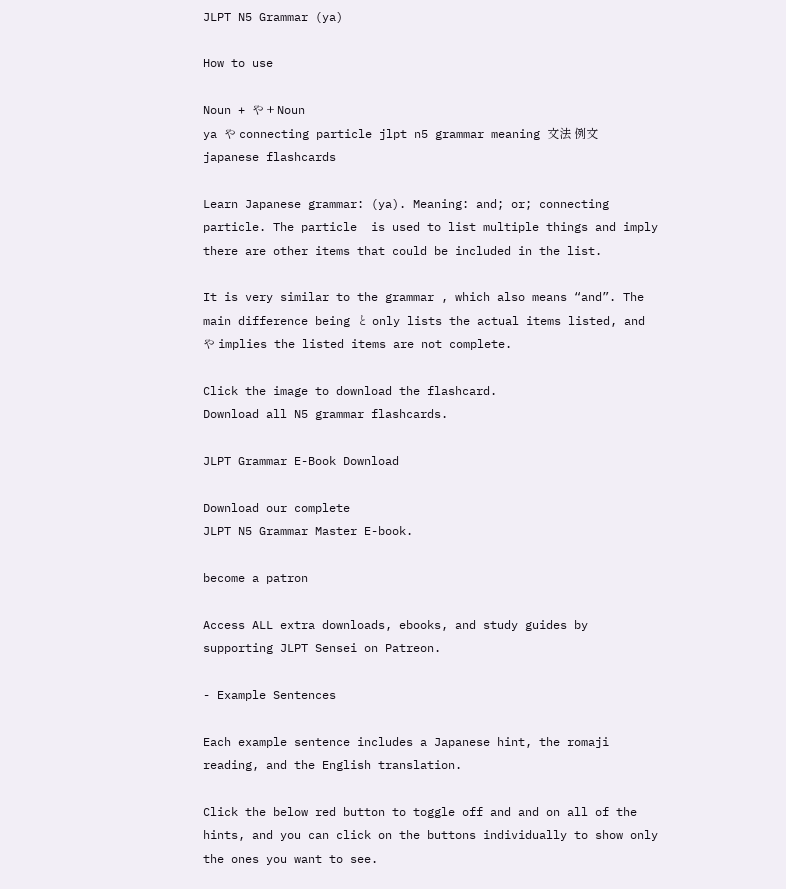JLPT N5 Grammar (ya)

How to use

Noun + や + Noun
ya や connecting particle jlpt n5 grammar meaning 文法 例文 japanese flashcards

Learn Japanese grammar: (ya). Meaning: and; or; connecting particle. The particle  is used to list multiple things and imply there are other items that could be included in the list.

It is very similar to the grammar , which also means “and”. The main difference being と only lists the actual items listed, and や implies the listed items are not complete.

Click the image to download the flashcard.
Download all N5 grammar flashcards.

JLPT Grammar E-Book Download

Download our complete
JLPT N5 Grammar Master E-book.

become a patron

Access ALL extra downloads, ebooks, and study guides by supporting JLPT Sensei on Patreon.

- Example Sentences

Each example sentence includes a Japanese hint, the romaji reading, and the English translation.

Click the below red button to toggle off and and on all of the hints, and you can click on the buttons individually to show only the ones you want to see.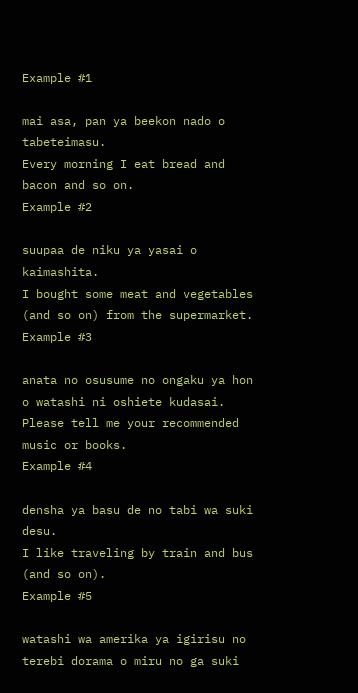Example #1

mai asa, pan ya beekon nado o tabeteimasu.
Every morning I eat bread and bacon and so on.
Example #2

suupaa de niku ya yasai o kaimashita.
I bought some meat and vegetables (and so on) from the supermarket.
Example #3

anata no osusume no ongaku ya hon o watashi ni oshiete kudasai.
Please tell me your recommended music or books.
Example #4

densha ya basu de no tabi wa suki desu.
I like traveling by train and bus (and so on).
Example #5

watashi wa amerika ya igirisu no terebi dorama o miru no ga suki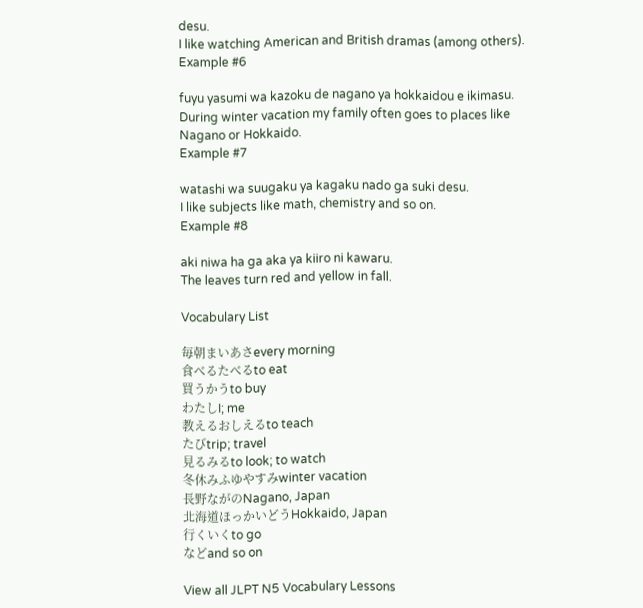desu.
I like watching American and British dramas (among others).
Example #6

fuyu yasumi wa kazoku de nagano ya hokkaidou e ikimasu.
During winter vacation my family often goes to places like Nagano or Hokkaido.
Example #7

watashi wa suugaku ya kagaku nado ga suki desu.
I like subjects like math, chemistry and so on.
Example #8

aki niwa ha ga aka ya kiiro ni kawaru.
The leaves turn red and yellow in fall.

Vocabulary List

毎朝まいあさevery morning
食べるたべるto eat
買うかうto buy
わたしI; me
教えるおしえるto teach
たびtrip; travel
見るみるto look; to watch
冬休みふゆやすみwinter vacation
長野ながのNagano, Japan
北海道ほっかいどうHokkaido, Japan
行くいくto go
などand so on

View all JLPT N5 Vocabulary Lessons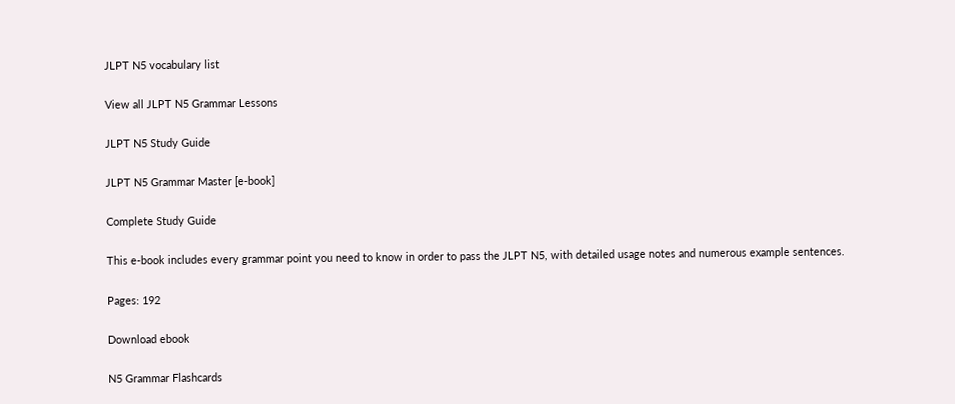JLPT N5 vocabulary list

View all JLPT N5 Grammar Lessons

JLPT N5 Study Guide

JLPT N5 Grammar Master [e-book]

Complete Study Guide

This e-book includes every grammar point you need to know in order to pass the JLPT N5, with detailed usage notes and numerous example sentences.

Pages: 192

Download ebook

N5 Grammar Flashcards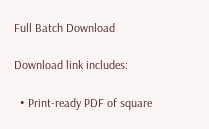Full Batch Download

Download link includes:

  • Print-ready PDF of square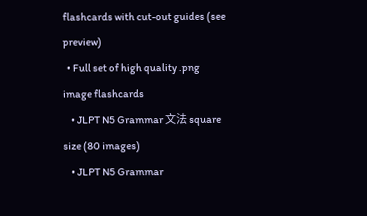flashcards with cut-out guides (see preview)
  • Full set of high quality .png image flashcards
    • JLPT N5 Grammar 文法 square size (80 images)
    • JLPT N5 Grammar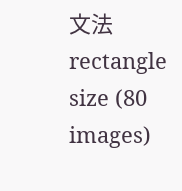文法 rectangle size (80 images)